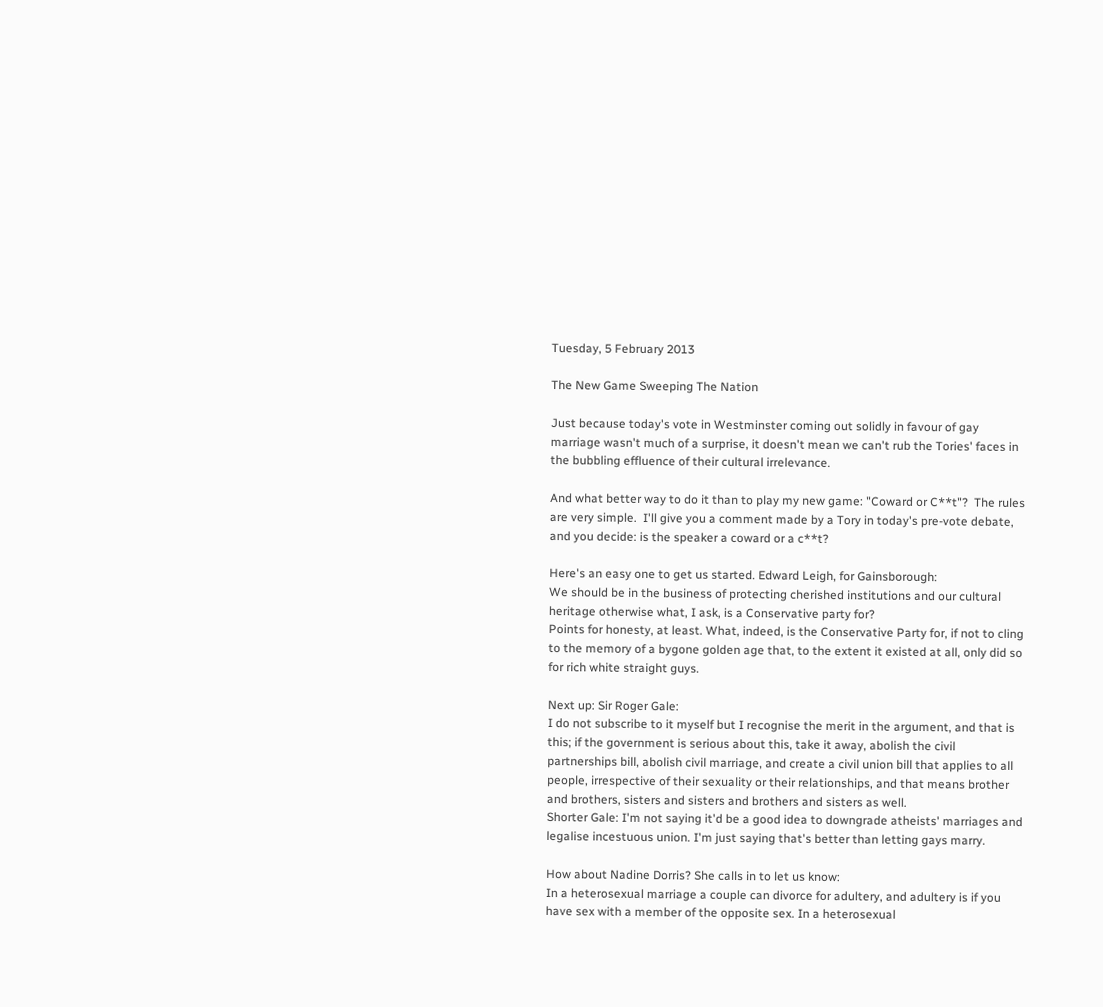Tuesday, 5 February 2013

The New Game Sweeping The Nation

Just because today's vote in Westminster coming out solidly in favour of gay marriage wasn't much of a surprise, it doesn't mean we can't rub the Tories' faces in the bubbling effluence of their cultural irrelevance.

And what better way to do it than to play my new game: "Coward or C**t"?  The rules are very simple.  I'll give you a comment made by a Tory in today's pre-vote debate, and you decide: is the speaker a coward or a c**t?

Here's an easy one to get us started. Edward Leigh, for Gainsborough:
We should be in the business of protecting cherished institutions and our cultural heritage otherwise what, I ask, is a Conservative party for?
Points for honesty, at least. What, indeed, is the Conservative Party for, if not to cling to the memory of a bygone golden age that, to the extent it existed at all, only did so for rich white straight guys.

Next up: Sir Roger Gale:
I do not subscribe to it myself but I recognise the merit in the argument, and that is this; if the government is serious about this, take it away, abolish the civil partnerships bill, abolish civil marriage, and create a civil union bill that applies to all people, irrespective of their sexuality or their relationships, and that means brother and brothers, sisters and sisters and brothers and sisters as well.
Shorter Gale: I'm not saying it'd be a good idea to downgrade atheists' marriages and legalise incestuous union. I'm just saying that's better than letting gays marry.

How about Nadine Dorris? She calls in to let us know:
In a heterosexual marriage a couple can divorce for adultery, and adultery is if you have sex with a member of the opposite sex. In a heterosexual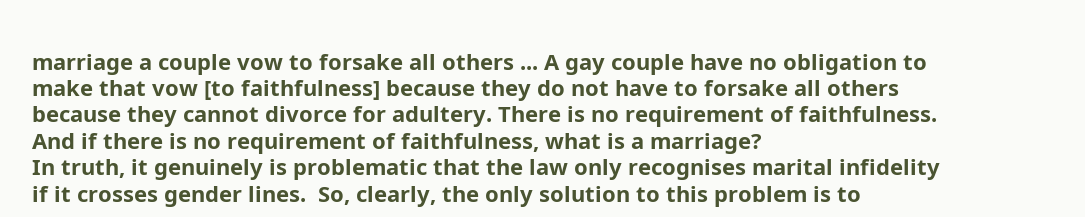marriage a couple vow to forsake all others ... A gay couple have no obligation to make that vow [to faithfulness] because they do not have to forsake all others because they cannot divorce for adultery. There is no requirement of faithfulness. And if there is no requirement of faithfulness, what is a marriage?
In truth, it genuinely is problematic that the law only recognises marital infidelity if it crosses gender lines.  So, clearly, the only solution to this problem is to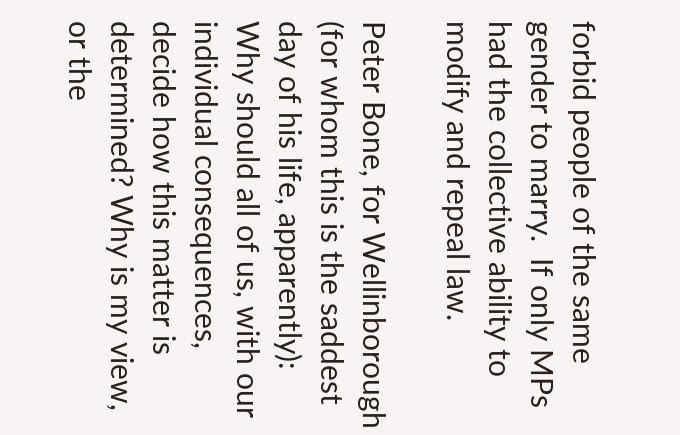forbid people of the same gender to marry.  If only MPs had the collective ability to modify and repeal law.

Peter Bone, for Wellinborough (for whom this is the saddest day of his life, apparently):
Why should all of us, with our individual consequences, decide how this matter is determined? Why is my view, or the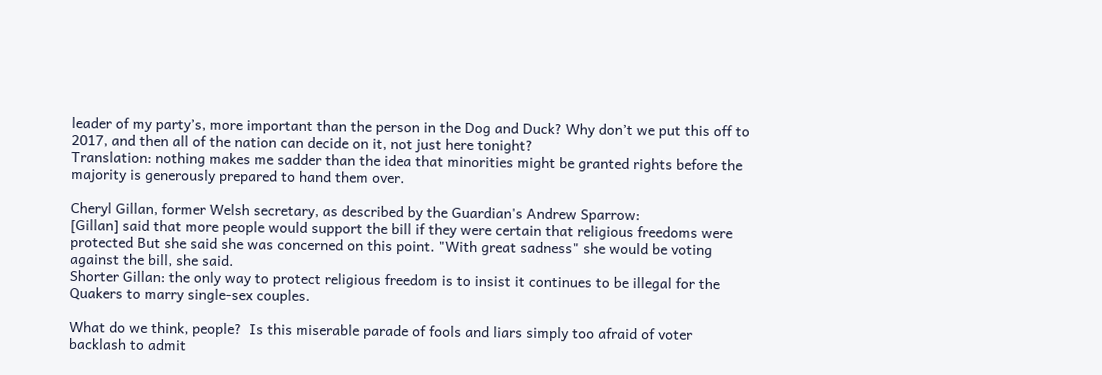leader of my party’s, more important than the person in the Dog and Duck? Why don’t we put this off to 2017, and then all of the nation can decide on it, not just here tonight?
Translation: nothing makes me sadder than the idea that minorities might be granted rights before the majority is generously prepared to hand them over.

Cheryl Gillan, former Welsh secretary, as described by the Guardian's Andrew Sparrow:
[Gillan] said that more people would support the bill if they were certain that religious freedoms were protected But she said she was concerned on this point. "With great sadness" she would be voting against the bill, she said.
Shorter Gillan: the only way to protect religious freedom is to insist it continues to be illegal for the Quakers to marry single-sex couples.

What do we think, people?  Is this miserable parade of fools and liars simply too afraid of voter backlash to admit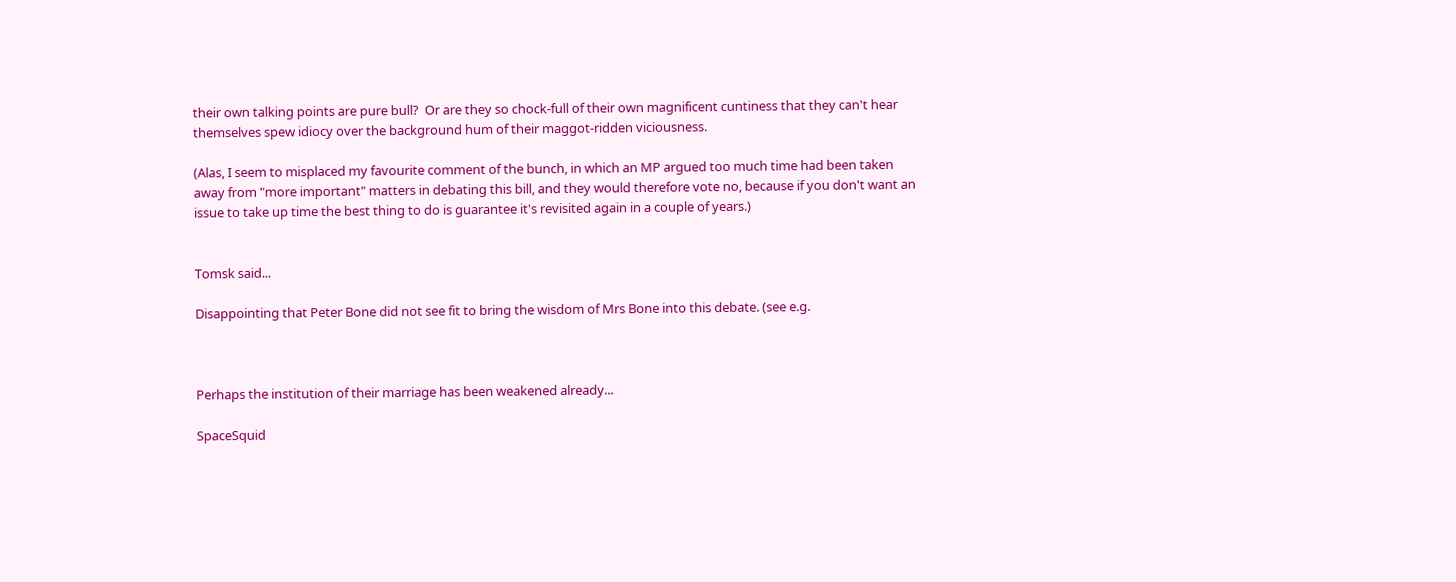their own talking points are pure bull?  Or are they so chock-full of their own magnificent cuntiness that they can't hear themselves spew idiocy over the background hum of their maggot-ridden viciousness.

(Alas, I seem to misplaced my favourite comment of the bunch, in which an MP argued too much time had been taken away from "more important" matters in debating this bill, and they would therefore vote no, because if you don't want an issue to take up time the best thing to do is guarantee it's revisited again in a couple of years.)


Tomsk said...

Disappointing that Peter Bone did not see fit to bring the wisdom of Mrs Bone into this debate. (see e.g.



Perhaps the institution of their marriage has been weakened already...

SpaceSquid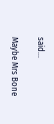said...

Maybe Mrs Bone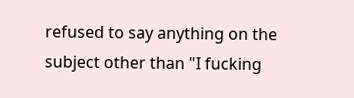refused to say anything on the subject other than "I fucking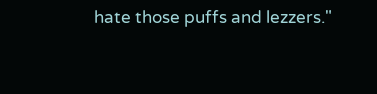hate those puffs and lezzers."